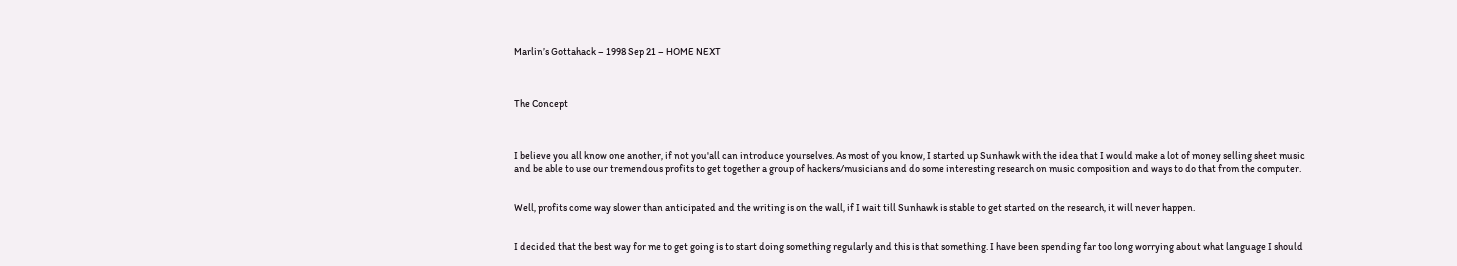Marlin’s Gottahack – 1998 Sep 21 – HOME NEXT



The Concept



I believe you all know one another, if not you'all can introduce yourselves. As most of you know, I started up Sunhawk with the idea that I would make a lot of money selling sheet music and be able to use our tremendous profits to get together a group of hackers/musicians and do some interesting research on music composition and ways to do that from the computer.


Well, profits come way slower than anticipated and the writing is on the wall, if I wait till Sunhawk is stable to get started on the research, it will never happen.


I decided that the best way for me to get going is to start doing something regularly and this is that something. I have been spending far too long worrying about what language I should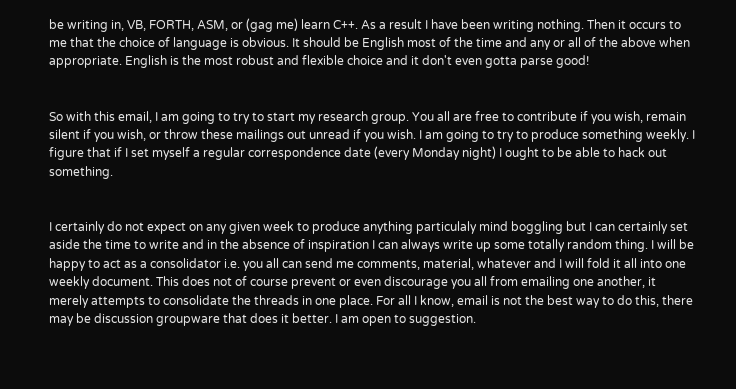be writing in, VB, FORTH, ASM, or (gag me) learn C++. As a result I have been writing nothing. Then it occurs to me that the choice of language is obvious. It should be English most of the time and any or all of the above when appropriate. English is the most robust and flexible choice and it don't even gotta parse good!


So with this email, I am going to try to start my research group. You all are free to contribute if you wish, remain silent if you wish, or throw these mailings out unread if you wish. I am going to try to produce something weekly. I figure that if I set myself a regular correspondence date (every Monday night) I ought to be able to hack out something.


I certainly do not expect on any given week to produce anything particulaly mind boggling but I can certainly set aside the time to write and in the absence of inspiration I can always write up some totally random thing. I will be happy to act as a consolidator i.e. you all can send me comments, material, whatever and I will fold it all into one weekly document. This does not of course prevent or even discourage you all from emailing one another, it merely attempts to consolidate the threads in one place. For all I know, email is not the best way to do this, there may be discussion groupware that does it better. I am open to suggestion.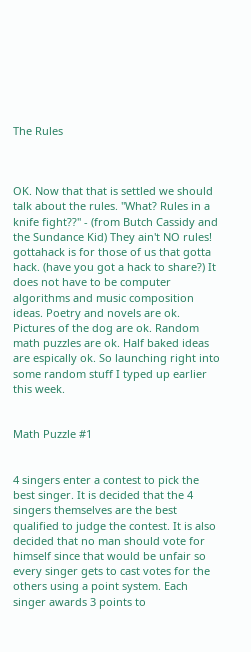The Rules



OK. Now that that is settled we should talk about the rules. "What? Rules in a knife fight??" - (from Butch Cassidy and the Sundance Kid) They ain't NO rules! gottahack is for those of us that gotta hack. (have you got a hack to share?) It does not have to be computer algorithms and music composition ideas. Poetry and novels are ok. Pictures of the dog are ok. Random math puzzles are ok. Half baked ideas are espically ok. So launching right into some random stuff I typed up earlier this week.


Math Puzzle #1


4 singers enter a contest to pick the best singer. It is decided that the 4 singers themselves are the best qualified to judge the contest. It is also decided that no man should vote for himself since that would be unfair so every singer gets to cast votes for the others using a point system. Each singer awards 3 points to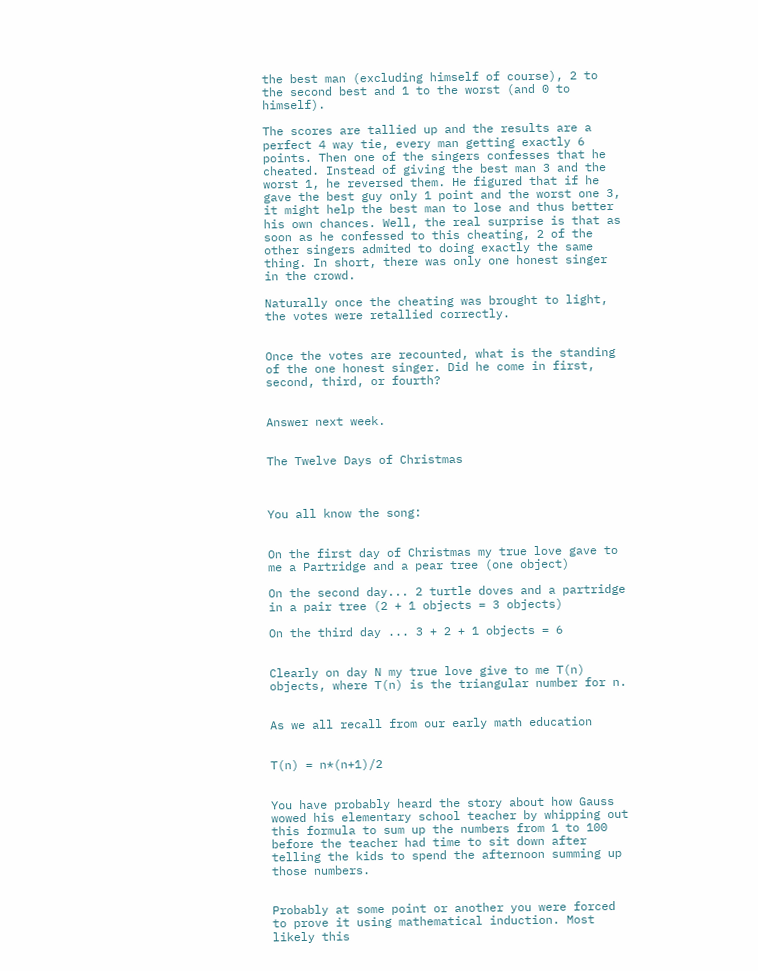the best man (excluding himself of course), 2 to the second best and 1 to the worst (and 0 to himself).

The scores are tallied up and the results are a perfect 4 way tie, every man getting exactly 6 points. Then one of the singers confesses that he cheated. Instead of giving the best man 3 and the worst 1, he reversed them. He figured that if he gave the best guy only 1 point and the worst one 3, it might help the best man to lose and thus better his own chances. Well, the real surprise is that as soon as he confessed to this cheating, 2 of the other singers admited to doing exactly the same thing. In short, there was only one honest singer in the crowd.

Naturally once the cheating was brought to light, the votes were retallied correctly.


Once the votes are recounted, what is the standing of the one honest singer. Did he come in first, second, third, or fourth?


Answer next week.


The Twelve Days of Christmas



You all know the song:


On the first day of Christmas my true love gave to me a Partridge and a pear tree (one object)

On the second day... 2 turtle doves and a partridge in a pair tree (2 + 1 objects = 3 objects)

On the third day ... 3 + 2 + 1 objects = 6


Clearly on day N my true love give to me T(n) objects, where T(n) is the triangular number for n.


As we all recall from our early math education


T(n) = n*(n+1)/2


You have probably heard the story about how Gauss wowed his elementary school teacher by whipping out this formula to sum up the numbers from 1 to 100 before the teacher had time to sit down after telling the kids to spend the afternoon summing up those numbers.


Probably at some point or another you were forced to prove it using mathematical induction. Most likely this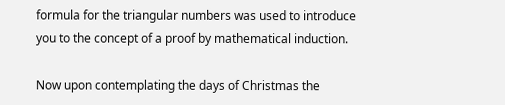formula for the triangular numbers was used to introduce you to the concept of a proof by mathematical induction.

Now upon contemplating the days of Christmas the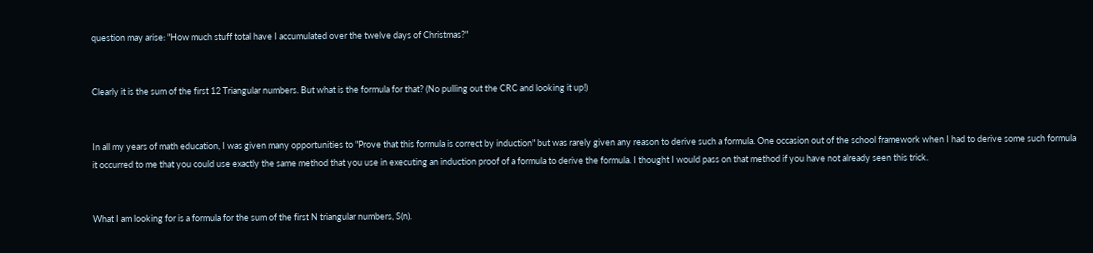question may arise: "How much stuff total have I accumulated over the twelve days of Christmas?"


Clearly it is the sum of the first 12 Triangular numbers. But what is the formula for that? (No pulling out the CRC and looking it up!)


In all my years of math education, I was given many opportunities to "Prove that this formula is correct by induction" but was rarely given any reason to derive such a formula. One occasion out of the school framework when I had to derive some such formula it occurred to me that you could use exactly the same method that you use in executing an induction proof of a formula to derive the formula. I thought I would pass on that method if you have not already seen this trick.


What I am looking for is a formula for the sum of the first N triangular numbers, S(n).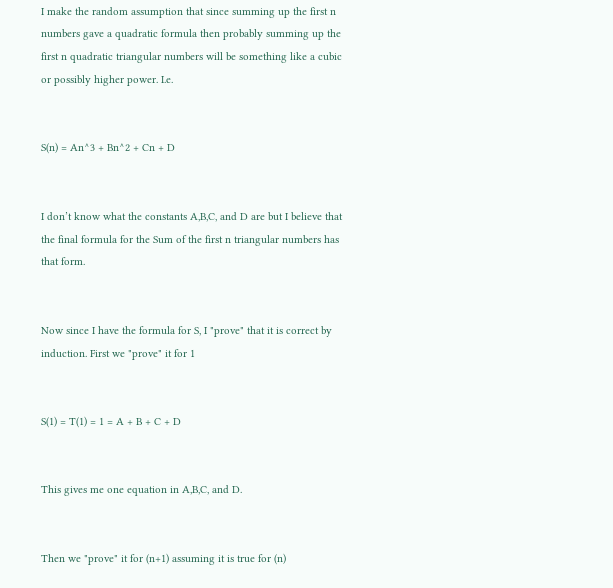I make the random assumption that since summing up the first n numbers gave a quadratic formula then probably summing up the first n quadratic triangular numbers will be something like a cubic or possibly higher power. I.e.


S(n) = An^3 + Bn^2 + Cn + D


I don’t know what the constants A,B,C, and D are but I believe that the final formula for the Sum of the first n triangular numbers has that form.


Now since I have the formula for S, I "prove" that it is correct by induction. First we "prove" it for 1


S(1) = T(1) = 1 = A + B + C + D


This gives me one equation in A,B,C, and D.


Then we "prove" it for (n+1) assuming it is true for (n)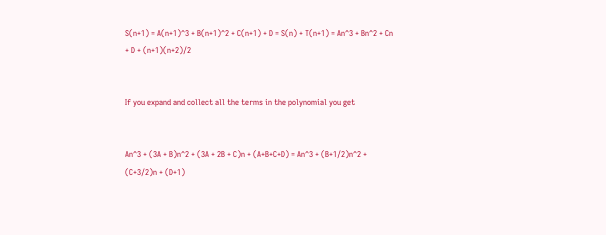S(n+1) = A(n+1)^3 + B(n+1)^2 + C(n+1) + D = S(n) + T(n+1) = An^3 + Bn^2 + Cn + D + (n+1)(n+2)/2


If you expand and collect all the terms in the polynomial you get


An^3 + (3A + B)n^2 + (3A + 2B + C)n + (A+B+C+D) = An^3 + (B+1/2)n^2 + (C+3/2)n + (D+1)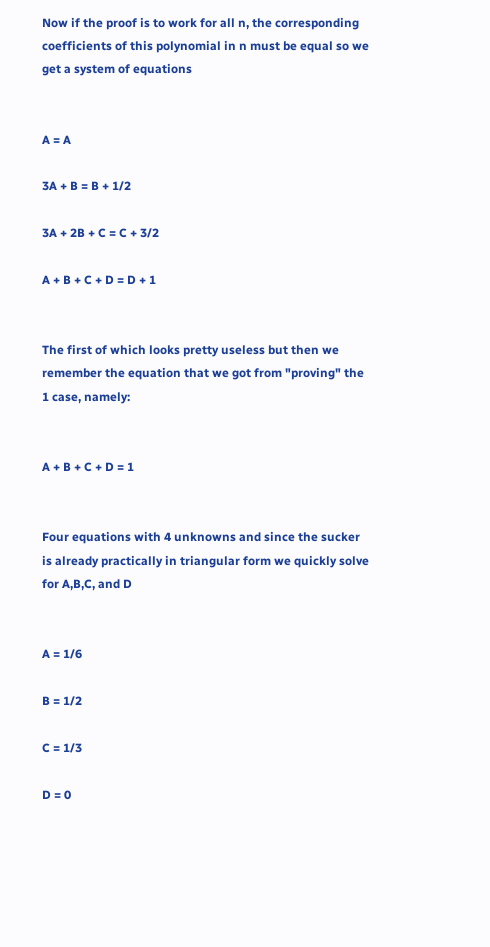Now if the proof is to work for all n, the corresponding coefficients of this polynomial in n must be equal so we get a system of equations


A = A

3A + B = B + 1/2

3A + 2B + C = C + 3/2

A + B + C + D = D + 1


The first of which looks pretty useless but then we remember the equation that we got from "proving" the 1 case, namely:


A + B + C + D = 1


Four equations with 4 unknowns and since the sucker is already practically in triangular form we quickly solve for A,B,C, and D


A = 1/6

B = 1/2

C = 1/3

D = 0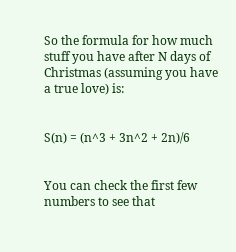So the formula for how much stuff you have after N days of Christmas (assuming you have a true love) is:


S(n) = (n^3 + 3n^2 + 2n)/6


You can check the first few numbers to see that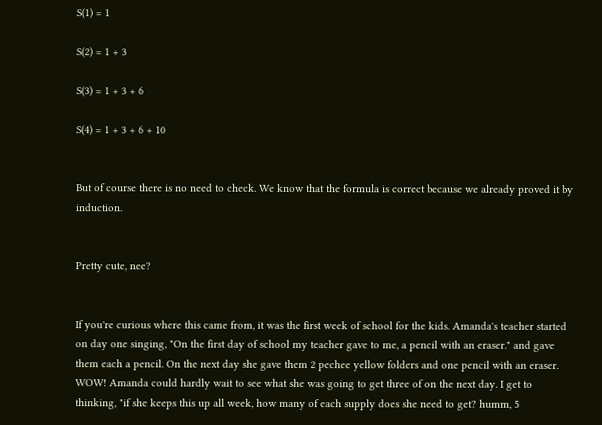S(1) = 1

S(2) = 1 + 3

S(3) = 1 + 3 + 6

S(4) = 1 + 3 + 6 + 10


But of course there is no need to check. We know that the formula is correct because we already proved it by induction.


Pretty cute, nee?


If you're curious where this came from, it was the first week of school for the kids. Amanda's teacher started on day one singing, "On the first day of school my teacher gave to me, a pencil with an eraser." and gave them each a pencil. On the next day she gave them 2 pechee yellow folders and one pencil with an eraser. WOW! Amanda could hardly wait to see what she was going to get three of on the next day. I get to thinking, "if she keeps this up all week, how many of each supply does she need to get? humm, 5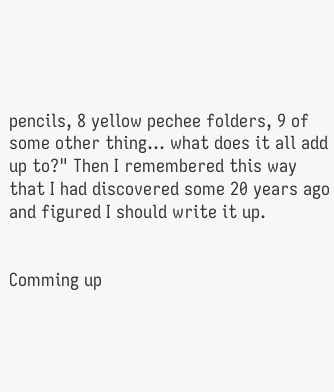pencils, 8 yellow pechee folders, 9 of some other thing... what does it all add up to?" Then I remembered this way that I had discovered some 20 years ago and figured I should write it up.


Comming up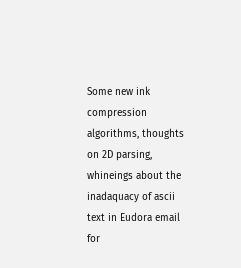Some new ink compression algorithms, thoughts on 2D parsing, whineings about the inadaquacy of ascii text in Eudora email for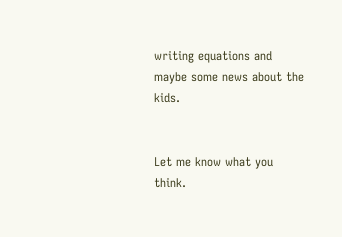writing equations and maybe some news about the kids.


Let me know what you think.